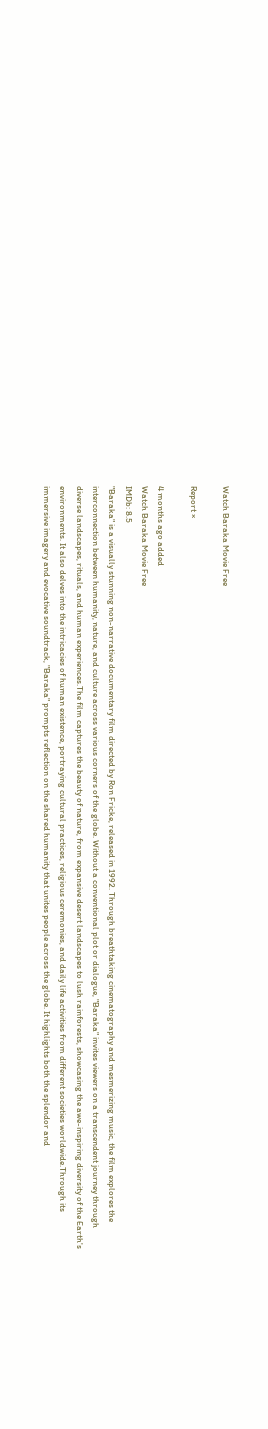Watch Baraka Movie Free

Report ×

4 months ago added
Watch Baraka Movie Free
IMDb: 8.5
"Baraka" is a visually stunning non-narrative documentary film directed by Ron Fricke, released in 1992. Through breathtaking cinematography and mesmerizing music, the film explores the interconnection between humanity, nature, and culture across various corners of the globe. Without a conventional plot or dialogue, "Baraka" invites viewers on a transcendent journey through diverse landscapes, rituals, and human experiences.The film captures the beauty of nature, from expansive desert landscapes to lush rainforests, showcasing the awe-inspiring diversity of the Earth's environments. It also delves into the intricacies of human existence, portraying cultural practices, religious ceremonies, and daily life activities from different societies worldwide.Through its immersive imagery and evocative soundtrack, "Baraka" prompts reflection on the shared humanity that unites people across the globe. It highlights both the splendor and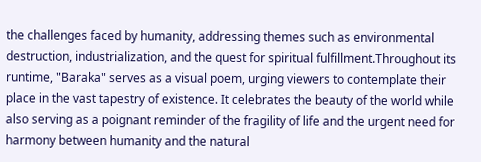the challenges faced by humanity, addressing themes such as environmental destruction, industrialization, and the quest for spiritual fulfillment.Throughout its runtime, "Baraka" serves as a visual poem, urging viewers to contemplate their place in the vast tapestry of existence. It celebrates the beauty of the world while also serving as a poignant reminder of the fragility of life and the urgent need for harmony between humanity and the natural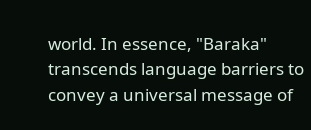world. In essence, "Baraka" transcends language barriers to convey a universal message of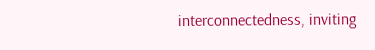interconnectedness, inviting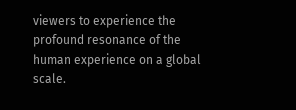viewers to experience the profound resonance of the human experience on a global scale.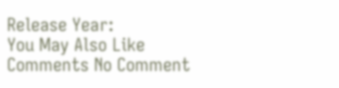Release Year:
You May Also Like
Comments No Comment